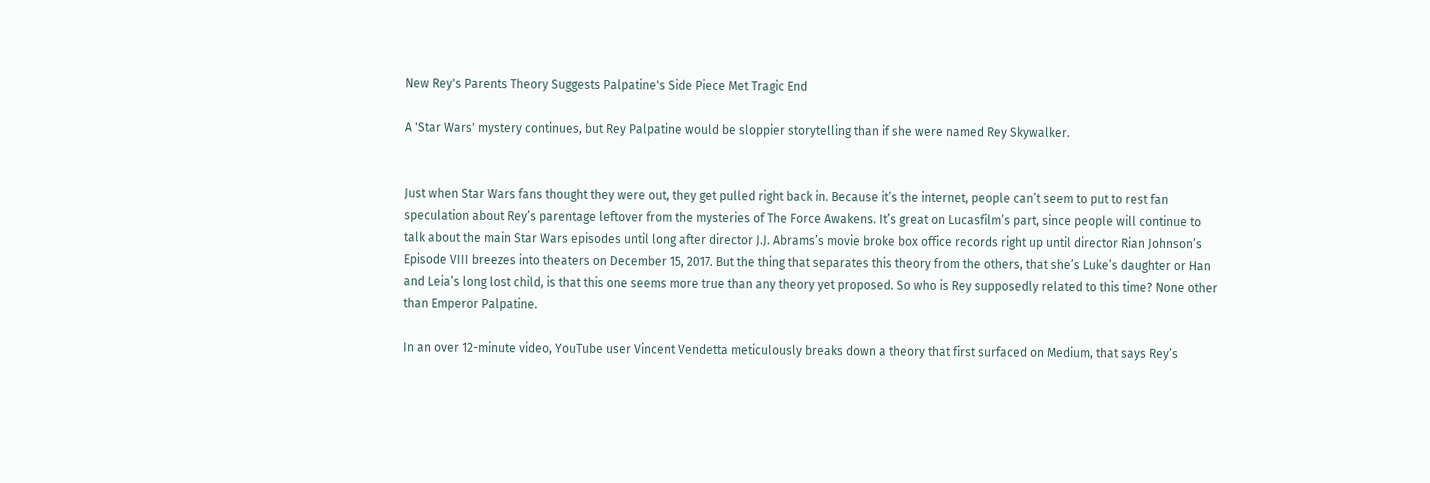New Rey's Parents Theory Suggests Palpatine's Side Piece Met Tragic End

A 'Star Wars' mystery continues, but Rey Palpatine would be sloppier storytelling than if she were named Rey Skywalker.


Just when Star Wars fans thought they were out, they get pulled right back in. Because it’s the internet, people can’t seem to put to rest fan speculation about Rey’s parentage leftover from the mysteries of The Force Awakens. It’s great on Lucasfilm’s part, since people will continue to talk about the main Star Wars episodes until long after director J.J. Abrams’s movie broke box office records right up until director Rian Johnson’s Episode VIII breezes into theaters on December 15, 2017. But the thing that separates this theory from the others, that she’s Luke’s daughter or Han and Leia’s long lost child, is that this one seems more true than any theory yet proposed. So who is Rey supposedly related to this time? None other than Emperor Palpatine.

In an over 12-minute video, YouTube user Vincent Vendetta meticulously breaks down a theory that first surfaced on Medium, that says Rey’s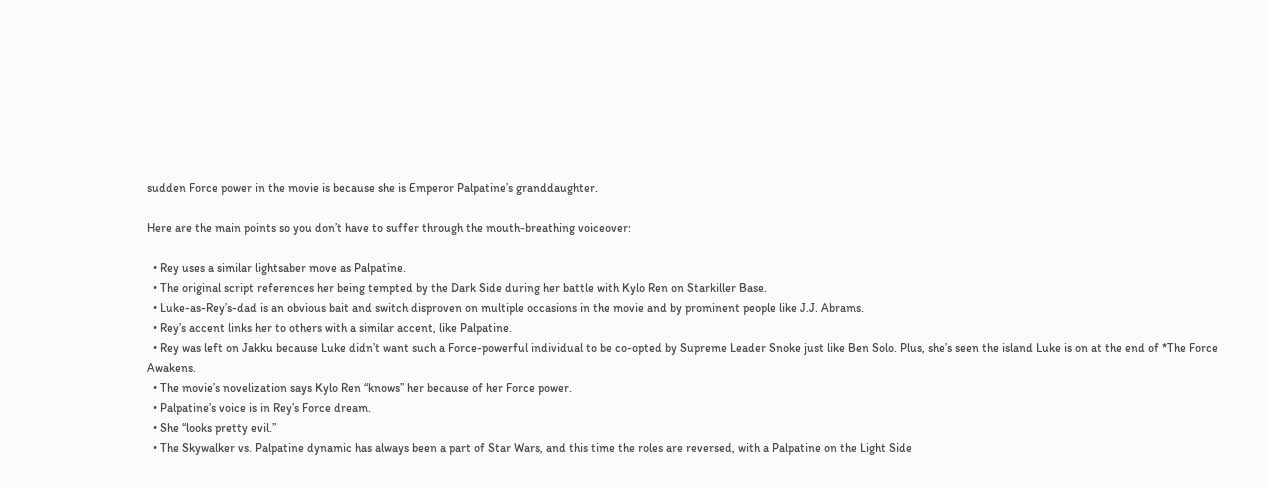sudden Force power in the movie is because she is Emperor Palpatine’s granddaughter.

Here are the main points so you don’t have to suffer through the mouth-breathing voiceover:

  • Rey uses a similar lightsaber move as Palpatine.
  • The original script references her being tempted by the Dark Side during her battle with Kylo Ren on Starkiller Base.
  • Luke-as-Rey’s-dad is an obvious bait and switch disproven on multiple occasions in the movie and by prominent people like J.J. Abrams.
  • Rey’s accent links her to others with a similar accent, like Palpatine.
  • Rey was left on Jakku because Luke didn’t want such a Force-powerful individual to be co-opted by Supreme Leader Snoke just like Ben Solo. Plus, she’s seen the island Luke is on at the end of *The Force Awakens.
  • The movie’s novelization says Kylo Ren “knows” her because of her Force power.
  • Palpatine’s voice is in Rey’s Force dream.
  • She “looks pretty evil.”
  • The Skywalker vs. Palpatine dynamic has always been a part of Star Wars, and this time the roles are reversed, with a Palpatine on the Light Side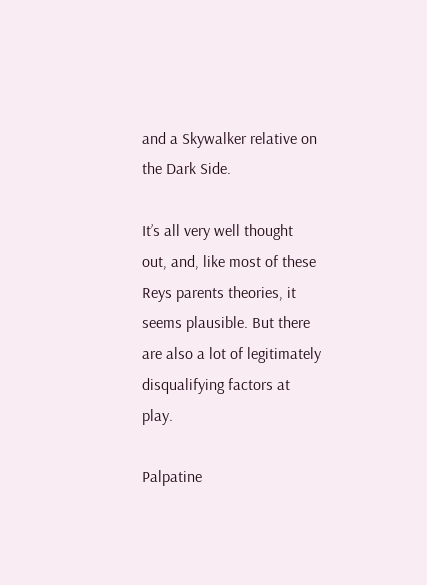and a Skywalker relative on the Dark Side.

It’s all very well thought out, and, like most of these Reys parents theories, it seems plausible. But there are also a lot of legitimately disqualifying factors at play.

Palpatine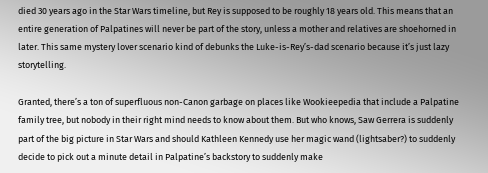died 30 years ago in the Star Wars timeline, but Rey is supposed to be roughly 18 years old. This means that an entire generation of Palpatines will never be part of the story, unless a mother and relatives are shoehorned in later. This same mystery lover scenario kind of debunks the Luke-is-Rey’s-dad scenario because it’s just lazy storytelling.

Granted, there’s a ton of superfluous non-Canon garbage on places like Wookieepedia that include a Palpatine family tree, but nobody in their right mind needs to know about them. But who knows, Saw Gerrera is suddenly part of the big picture in Star Wars and should Kathleen Kennedy use her magic wand (lightsaber?) to suddenly decide to pick out a minute detail in Palpatine’s backstory to suddenly make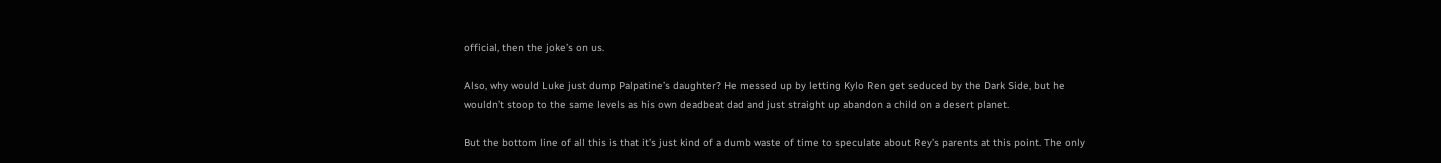official, then the joke’s on us.

Also, why would Luke just dump Palpatine’s daughter? He messed up by letting Kylo Ren get seduced by the Dark Side, but he wouldn’t stoop to the same levels as his own deadbeat dad and just straight up abandon a child on a desert planet.

But the bottom line of all this is that it’s just kind of a dumb waste of time to speculate about Rey’s parents at this point. The only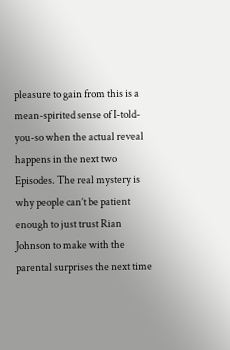pleasure to gain from this is a mean-spirited sense of I-told-you-so when the actual reveal happens in the next two Episodes. The real mystery is why people can’t be patient enough to just trust Rian Johnson to make with the parental surprises the next time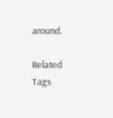around.

Related Tags